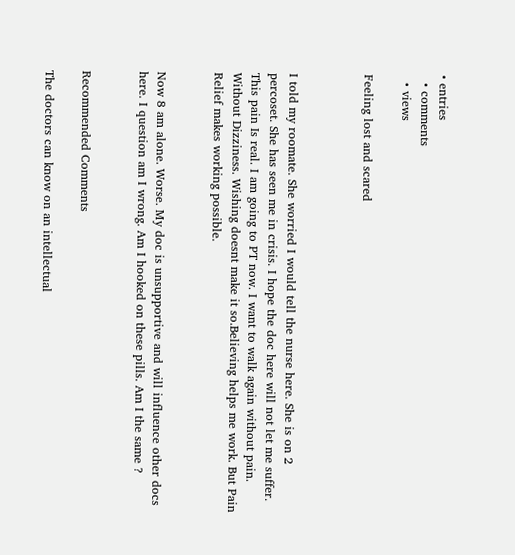• entries
  • comments
  • views

Feeling lost and scared



I told my roomate. She worried I would tell the nurse here. She is on 2 percoset. She has seen me in crisis. I hope the doc here will not let me suffer. This pain Is real. I am going to PT now. I want to walk again without pain. Without Dizziness. Wishing doesnt make it so.Believing helps me work. But Pain Relief makes working possible.


Now 8 am alone. Worse. My doc is unsupportive and will influence other docs here. I question am I wrong. Am I hooked on these pills. Am I the same ?


Recommended Comments

The doctors can know on an intellectual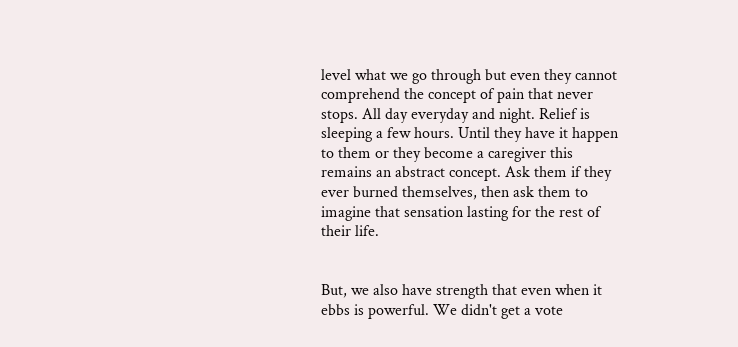level what we go through but even they cannot comprehend the concept of pain that never stops. All day everyday and night. Relief is sleeping a few hours. Until they have it happen to them or they become a caregiver this remains an abstract concept. Ask them if they ever burned themselves, then ask them to imagine that sensation lasting for the rest of their life.


But, we also have strength that even when it ebbs is powerful. We didn't get a vote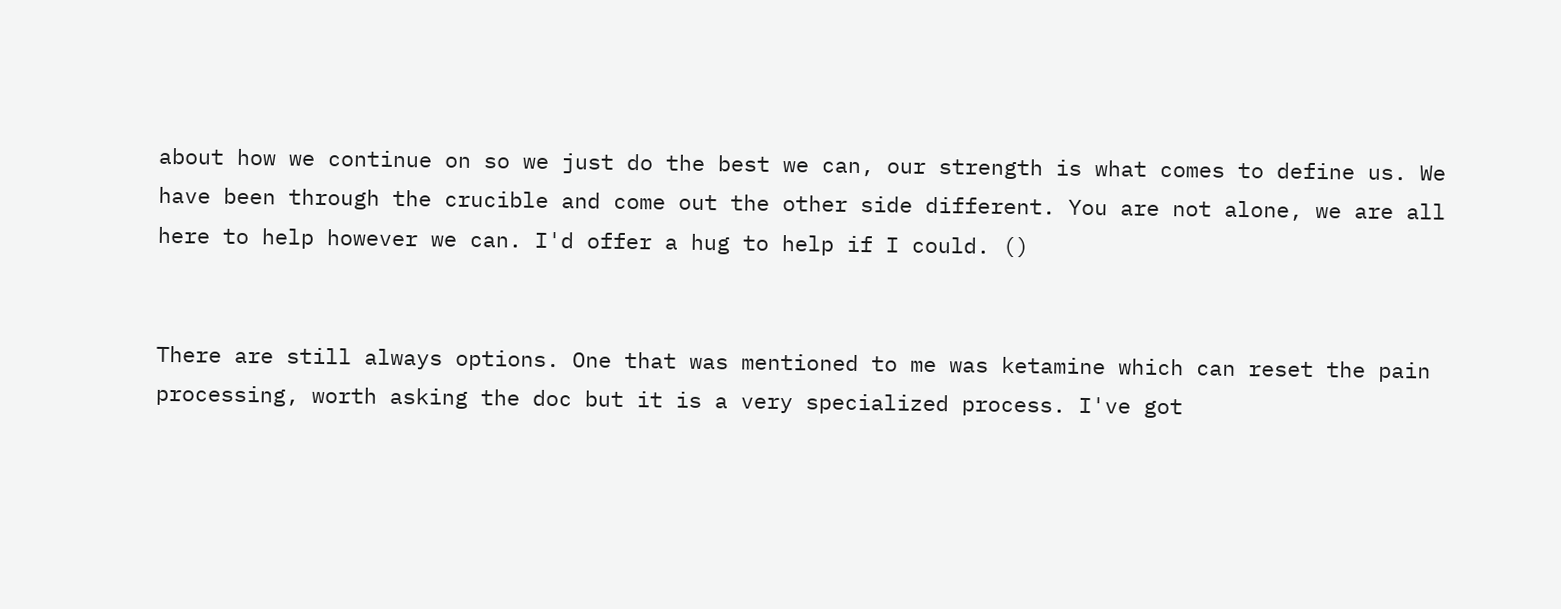about how we continue on so we just do the best we can, our strength is what comes to define us. We have been through the crucible and come out the other side different. You are not alone, we are all here to help however we can. I'd offer a hug to help if I could. ()


There are still always options. One that was mentioned to me was ketamine which can reset the pain processing, worth asking the doc but it is a very specialized process. I've got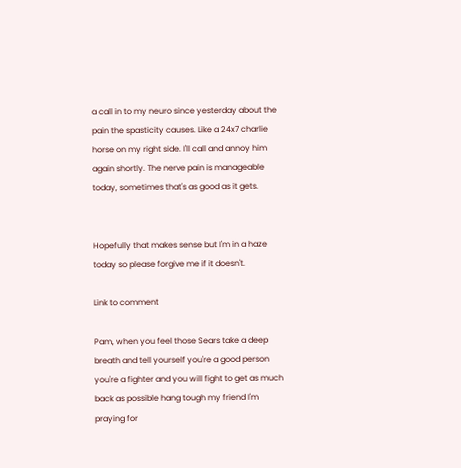a call in to my neuro since yesterday about the pain the spasticity causes. Like a 24x7 charlie horse on my right side. I'll call and annoy him again shortly. The nerve pain is manageable today, sometimes that's as good as it gets.


Hopefully that makes sense but I'm in a haze today so please forgive me if it doesn't.

Link to comment

Pam, when you feel those Sears take a deep breath and tell yourself you're a good person you're a fighter and you will fight to get as much back as possible hang tough my friend I'm praying for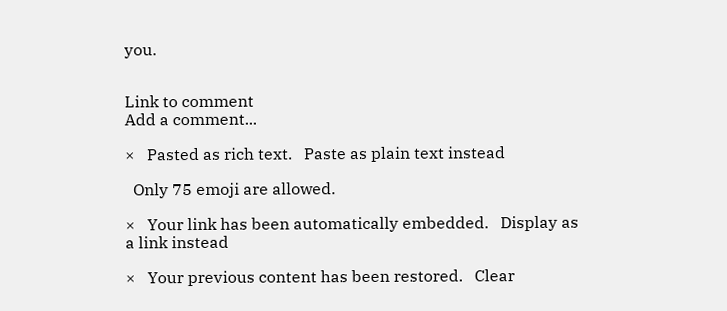you.


Link to comment
Add a comment...

×   Pasted as rich text.   Paste as plain text instead

  Only 75 emoji are allowed.

×   Your link has been automatically embedded.   Display as a link instead

×   Your previous content has been restored.   Clear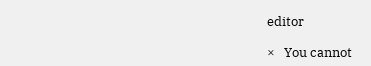editor

×   You cannot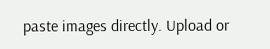paste images directly. Upload or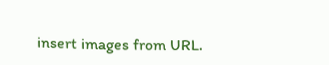insert images from URL.